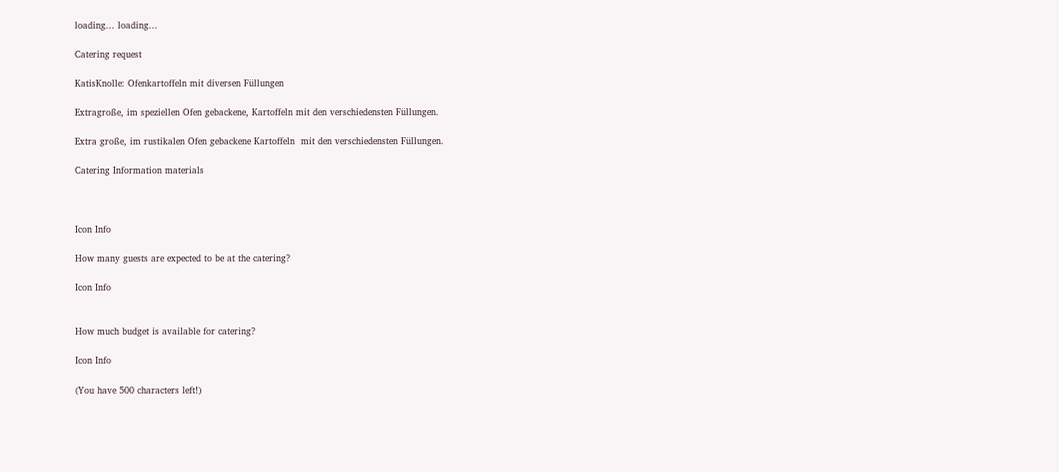loading... loading...

Catering request

KatisKnolle: Ofenkartoffeln mit diversen Füllungen

Extragroße, im speziellen Ofen gebackene, Kartoffeln mit den verschiedensten Füllungen.

Extra große, im rustikalen Ofen gebackene Kartoffeln  mit den verschiedensten Füllungen.

Catering Information materials



Icon Info

How many guests are expected to be at the catering?

Icon Info


How much budget is available for catering?

Icon Info

(You have 500 characters left!)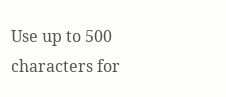Use up to 500 characters for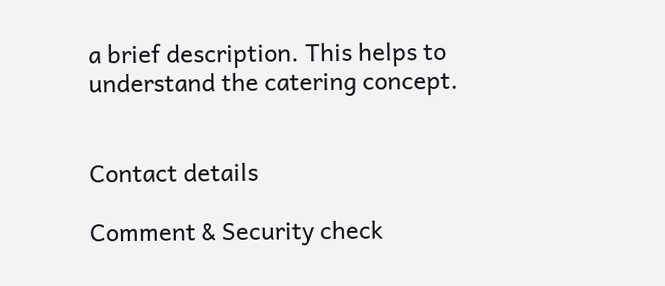a brief description. This helps to understand the catering concept.


Contact details

Comment & Security check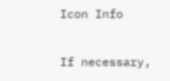Icon Info

If necessary,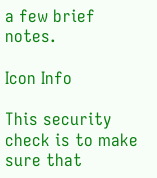a few brief notes.

Icon Info

This security check is to make sure that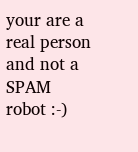your are a real person and not a SPAM robot :-)